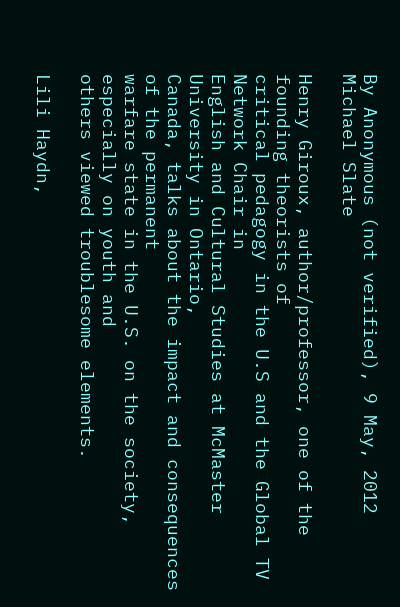By Anonymous (not verified), 9 May, 2012
Michael Slate

Henry Giroux, author/professor, one of the founding theorists of
critical pedagogy in the U.S and the Global TV Network Chair in
English and Cultural Studies at McMaster University in Ontario,
Canada, talks about the impact and consequences of the permanent
warfare state in the U.S. on the society, especially on youth and
others viewed troublesome elements.

Lili Haydn,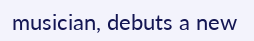musician, debuts a new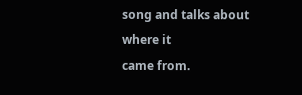song and talks about where it
came from.